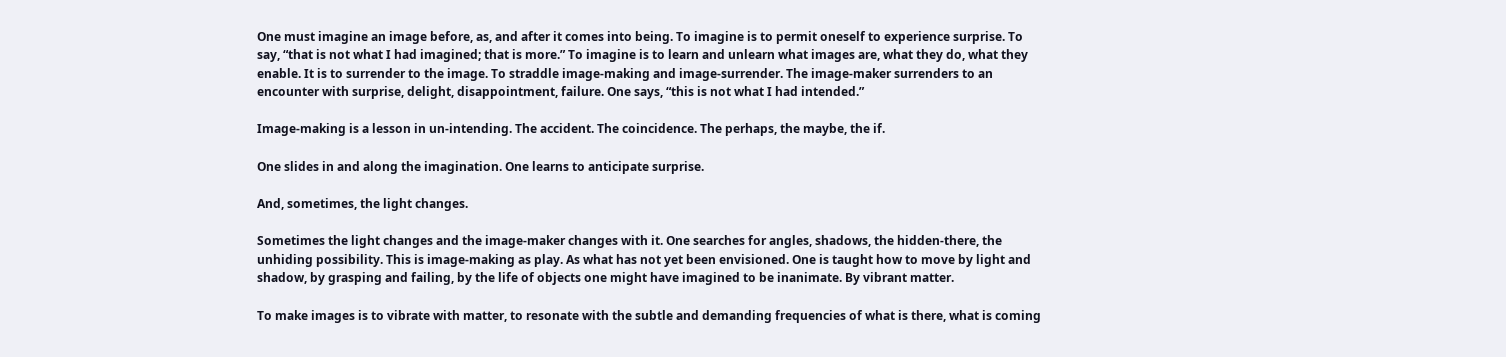One must imagine an image before, as, and after it comes into being. To imagine is to permit oneself to experience surprise. To say, “that is not what I had imagined; that is more.” To imagine is to learn and unlearn what images are, what they do, what they enable. It is to surrender to the image. To straddle image-making and image-surrender. The image-maker surrenders to an encounter with surprise, delight, disappointment, failure. One says, “this is not what I had intended.”

Image-making is a lesson in un-intending. The accident. The coincidence. The perhaps, the maybe, the if.

One slides in and along the imagination. One learns to anticipate surprise.

And, sometimes, the light changes.

Sometimes the light changes and the image-maker changes with it. One searches for angles, shadows, the hidden-there, the unhiding possibility. This is image-making as play. As what has not yet been envisioned. One is taught how to move by light and shadow, by grasping and failing, by the life of objects one might have imagined to be inanimate. By vibrant matter.

To make images is to vibrate with matter, to resonate with the subtle and demanding frequencies of what is there, what is coming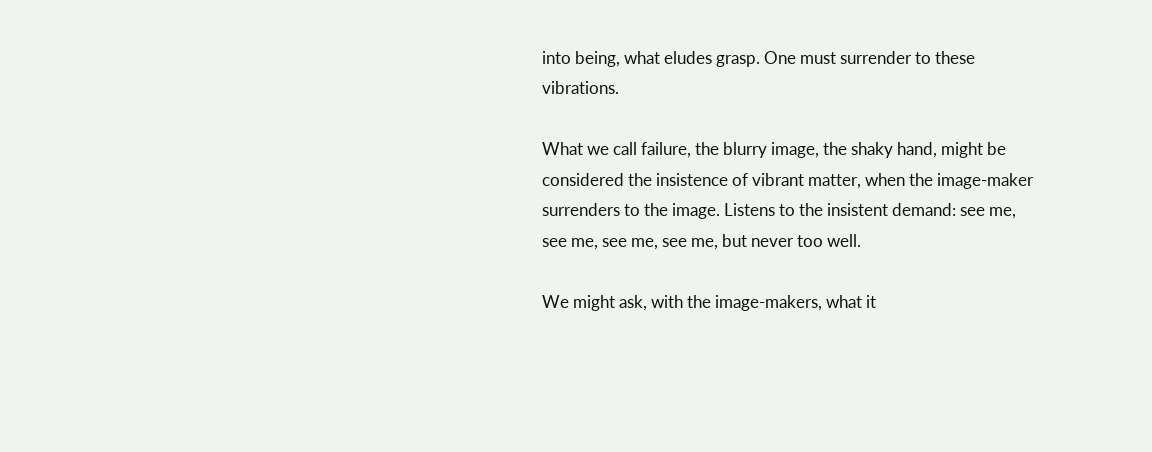into being, what eludes grasp. One must surrender to these vibrations.

What we call failure, the blurry image, the shaky hand, might be considered the insistence of vibrant matter, when the image-maker surrenders to the image. Listens to the insistent demand: see me, see me, see me, see me, but never too well.

We might ask, with the image-makers, what it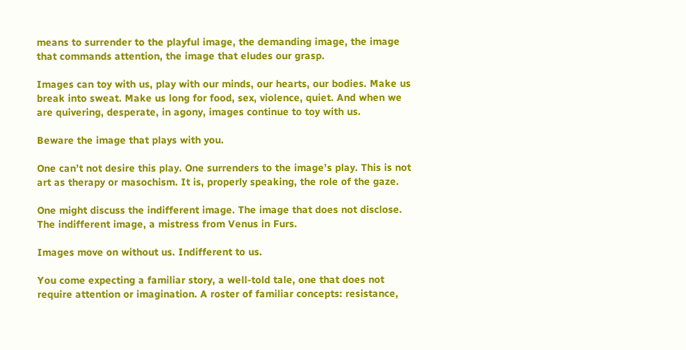means to surrender to the playful image, the demanding image, the image that commands attention, the image that eludes our grasp.

Images can toy with us, play with our minds, our hearts, our bodies. Make us break into sweat. Make us long for food, sex, violence, quiet. And when we are quivering, desperate, in agony, images continue to toy with us.

Beware the image that plays with you.

One can’t not desire this play. One surrenders to the image’s play. This is not art as therapy or masochism. It is, properly speaking, the role of the gaze.

One might discuss the indifferent image. The image that does not disclose. The indifferent image, a mistress from Venus in Furs.

Images move on without us. Indifferent to us.

You come expecting a familiar story, a well-told tale, one that does not require attention or imagination. A roster of familiar concepts: resistance,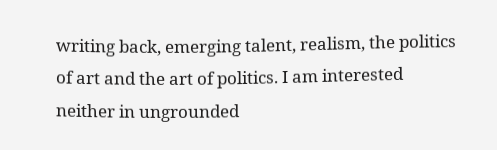writing back, emerging talent, realism, the politics of art and the art of politics. I am interested neither in ungrounded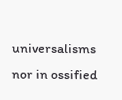universalisms nor in ossified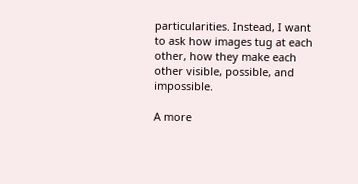particularities. Instead, I want to ask how images tug at each other, how they make each other visible, possible, and impossible.

A more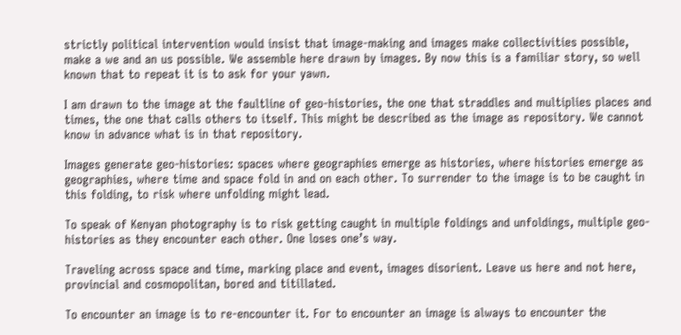strictly political intervention would insist that image-making and images make collectivities possible, make a we and an us possible. We assemble here drawn by images. By now this is a familiar story, so well known that to repeat it is to ask for your yawn.

I am drawn to the image at the faultline of geo-histories, the one that straddles and multiplies places and times, the one that calls others to itself. This might be described as the image as repository. We cannot know in advance what is in that repository.

Images generate geo-histories: spaces where geographies emerge as histories, where histories emerge as geographies, where time and space fold in and on each other. To surrender to the image is to be caught in this folding, to risk where unfolding might lead.

To speak of Kenyan photography is to risk getting caught in multiple foldings and unfoldings, multiple geo-histories as they encounter each other. One loses one’s way.

Traveling across space and time, marking place and event, images disorient. Leave us here and not here, provincial and cosmopolitan, bored and titillated.

To encounter an image is to re-encounter it. For to encounter an image is always to encounter the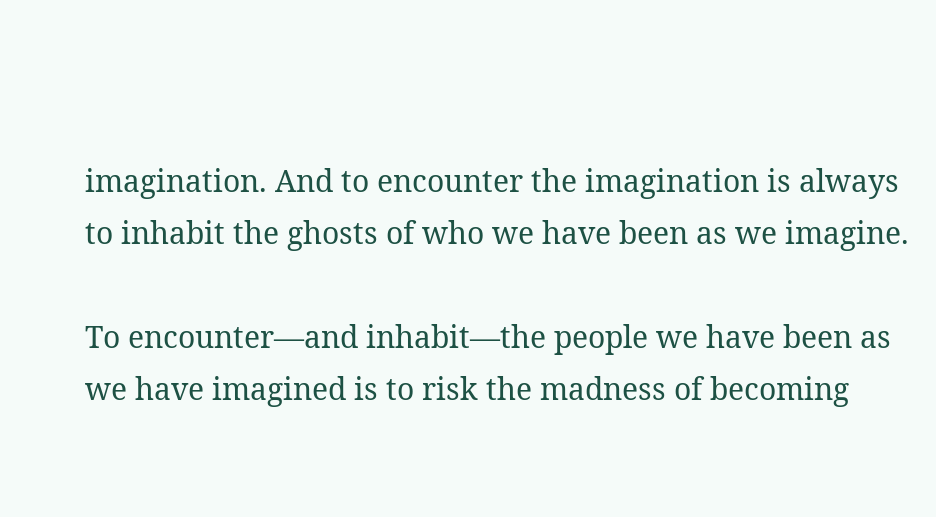imagination. And to encounter the imagination is always to inhabit the ghosts of who we have been as we imagine.

To encounter—and inhabit—the people we have been as we have imagined is to risk the madness of becoming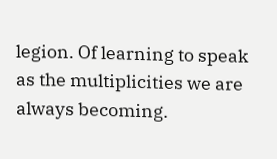legion. Of learning to speak as the multiplicities we are always becoming.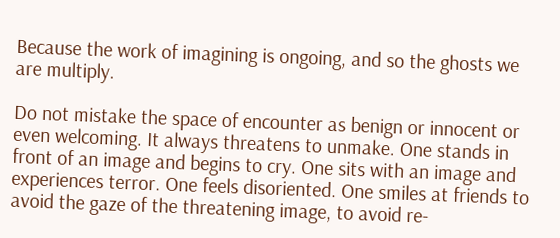Because the work of imagining is ongoing, and so the ghosts we are multiply.

Do not mistake the space of encounter as benign or innocent or even welcoming. It always threatens to unmake. One stands in front of an image and begins to cry. One sits with an image and experiences terror. One feels disoriented. One smiles at friends to avoid the gaze of the threatening image, to avoid re-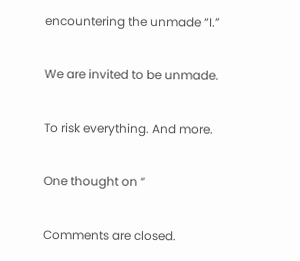encountering the unmade “I.”

We are invited to be unmade.

To risk everything. And more.

One thought on “

Comments are closed.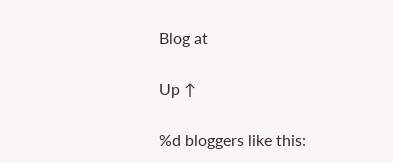Blog at

Up ↑

%d bloggers like this: